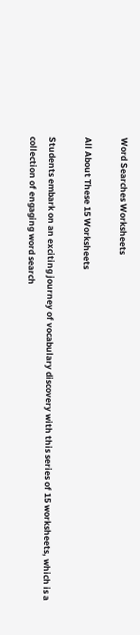Word Searches Worksheets

All About These 15 Worksheets

Students embark on an exciting journey of vocabulary discovery with this series of 15 worksheets, which is a collection of engaging word search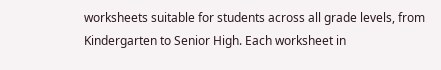worksheets suitable for students across all grade levels, from Kindergarten to Senior High. Each worksheet in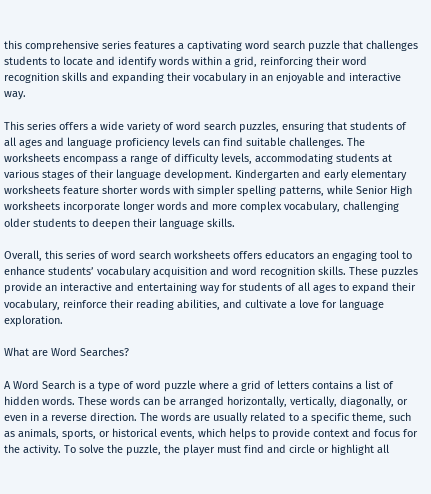this comprehensive series features a captivating word search puzzle that challenges students to locate and identify words within a grid, reinforcing their word recognition skills and expanding their vocabulary in an enjoyable and interactive way.

This series offers a wide variety of word search puzzles, ensuring that students of all ages and language proficiency levels can find suitable challenges. The worksheets encompass a range of difficulty levels, accommodating students at various stages of their language development. Kindergarten and early elementary worksheets feature shorter words with simpler spelling patterns, while Senior High worksheets incorporate longer words and more complex vocabulary, challenging older students to deepen their language skills.

Overall, this series of word search worksheets offers educators an engaging tool to enhance students’ vocabulary acquisition and word recognition skills. These puzzles provide an interactive and entertaining way for students of all ages to expand their vocabulary, reinforce their reading abilities, and cultivate a love for language exploration.

What are Word Searches?

A Word Search is a type of word puzzle where a grid of letters contains a list of hidden words. These words can be arranged horizontally, vertically, diagonally, or even in a reverse direction. The words are usually related to a specific theme, such as animals, sports, or historical events, which helps to provide context and focus for the activity. To solve the puzzle, the player must find and circle or highlight all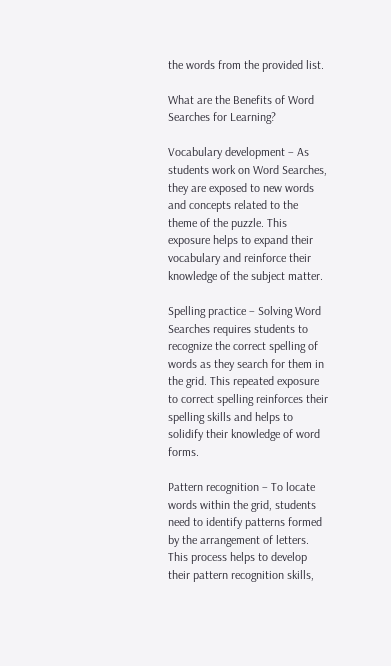the words from the provided list.

What are the Benefits of Word Searches for Learning?

Vocabulary development – As students work on Word Searches, they are exposed to new words and concepts related to the theme of the puzzle. This exposure helps to expand their vocabulary and reinforce their knowledge of the subject matter.

Spelling practice – Solving Word Searches requires students to recognize the correct spelling of words as they search for them in the grid. This repeated exposure to correct spelling reinforces their spelling skills and helps to solidify their knowledge of word forms.

Pattern recognition – To locate words within the grid, students need to identify patterns formed by the arrangement of letters. This process helps to develop their pattern recognition skills,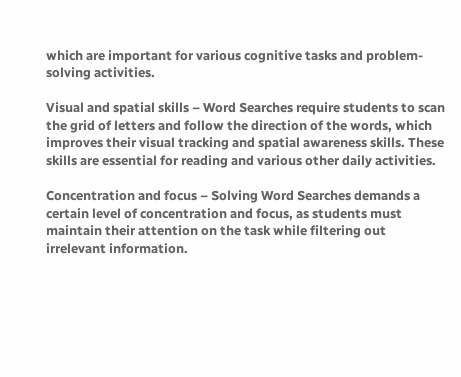which are important for various cognitive tasks and problem-solving activities.

Visual and spatial skills – Word Searches require students to scan the grid of letters and follow the direction of the words, which improves their visual tracking and spatial awareness skills. These skills are essential for reading and various other daily activities.

Concentration and focus – Solving Word Searches demands a certain level of concentration and focus, as students must maintain their attention on the task while filtering out irrelevant information.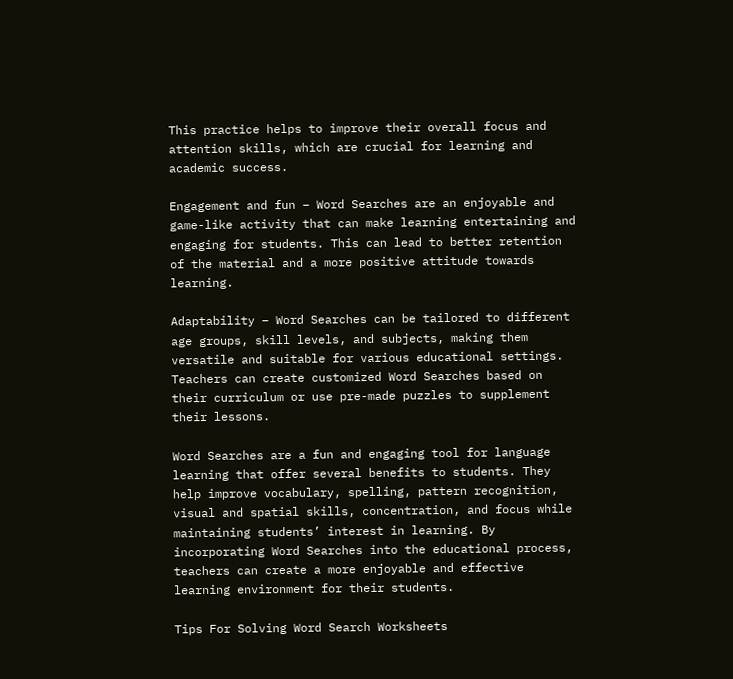This practice helps to improve their overall focus and attention skills, which are crucial for learning and academic success.

Engagement and fun – Word Searches are an enjoyable and game-like activity that can make learning entertaining and engaging for students. This can lead to better retention of the material and a more positive attitude towards learning.

Adaptability – Word Searches can be tailored to different age groups, skill levels, and subjects, making them versatile and suitable for various educational settings. Teachers can create customized Word Searches based on their curriculum or use pre-made puzzles to supplement their lessons.

Word Searches are a fun and engaging tool for language learning that offer several benefits to students. They help improve vocabulary, spelling, pattern recognition, visual and spatial skills, concentration, and focus while maintaining students’ interest in learning. By incorporating Word Searches into the educational process, teachers can create a more enjoyable and effective learning environment for their students.

Tips For Solving Word Search Worksheets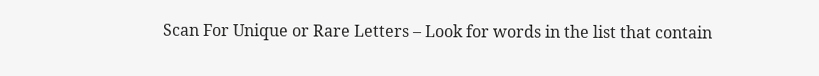Scan For Unique or Rare Letters – Look for words in the list that contain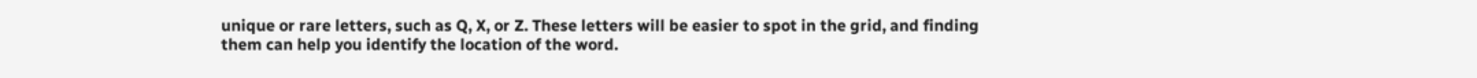unique or rare letters, such as Q, X, or Z. These letters will be easier to spot in the grid, and finding them can help you identify the location of the word.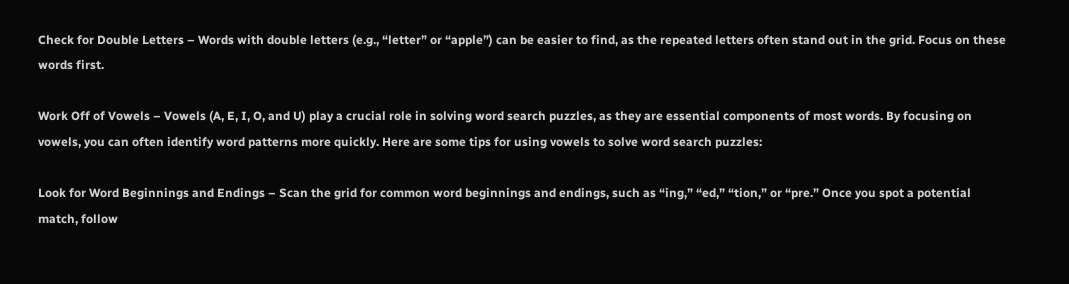Check for Double Letters – Words with double letters (e.g., “letter” or “apple”) can be easier to find, as the repeated letters often stand out in the grid. Focus on these words first.

Work Off of Vowels – Vowels (A, E, I, O, and U) play a crucial role in solving word search puzzles, as they are essential components of most words. By focusing on vowels, you can often identify word patterns more quickly. Here are some tips for using vowels to solve word search puzzles:

Look for Word Beginnings and Endings – Scan the grid for common word beginnings and endings, such as “ing,” “ed,” “tion,” or “pre.” Once you spot a potential match, follow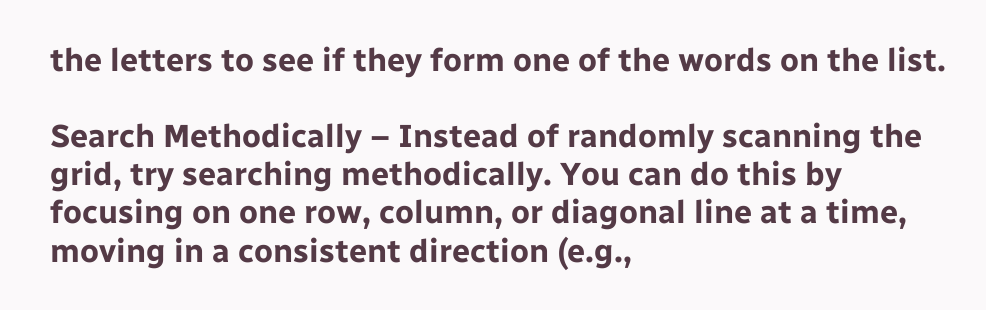the letters to see if they form one of the words on the list.

Search Methodically – Instead of randomly scanning the grid, try searching methodically. You can do this by focusing on one row, column, or diagonal line at a time, moving in a consistent direction (e.g.,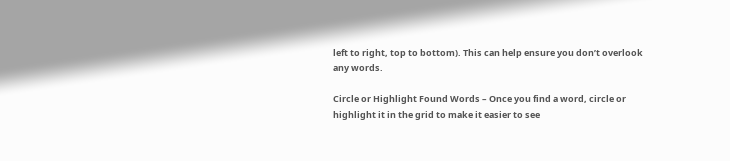left to right, top to bottom). This can help ensure you don’t overlook any words.

Circle or Highlight Found Words – Once you find a word, circle or highlight it in the grid to make it easier to see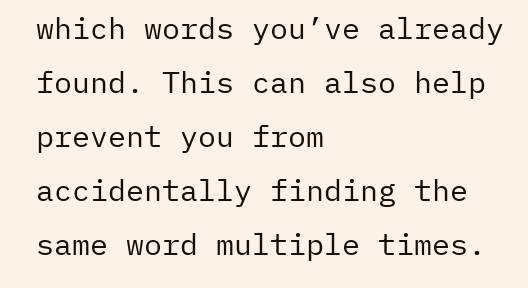which words you’ve already found. This can also help prevent you from accidentally finding the same word multiple times.